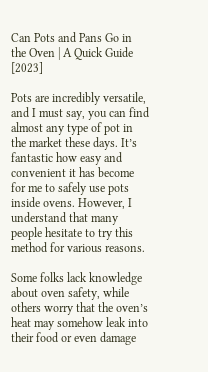Can Pots and Pans Go in the Oven | A Quick Guide [2023]

Pots are incredibly versatile, and I must say, you can find almost any type of pot in the market these days. It’s fantastic how easy and convenient it has become for me to safely use pots inside ovens. However, I understand that many people hesitate to try this method for various reasons.

Some folks lack knowledge about oven safety, while others worry that the oven’s heat may somehow leak into their food or even damage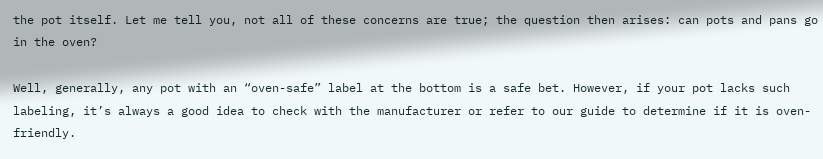the pot itself. Let me tell you, not all of these concerns are true; the question then arises: can pots and pans go in the oven?

Well, generally, any pot with an “oven-safe” label at the bottom is a safe bet. However, if your pot lacks such labeling, it’s always a good idea to check with the manufacturer or refer to our guide to determine if it is oven-friendly.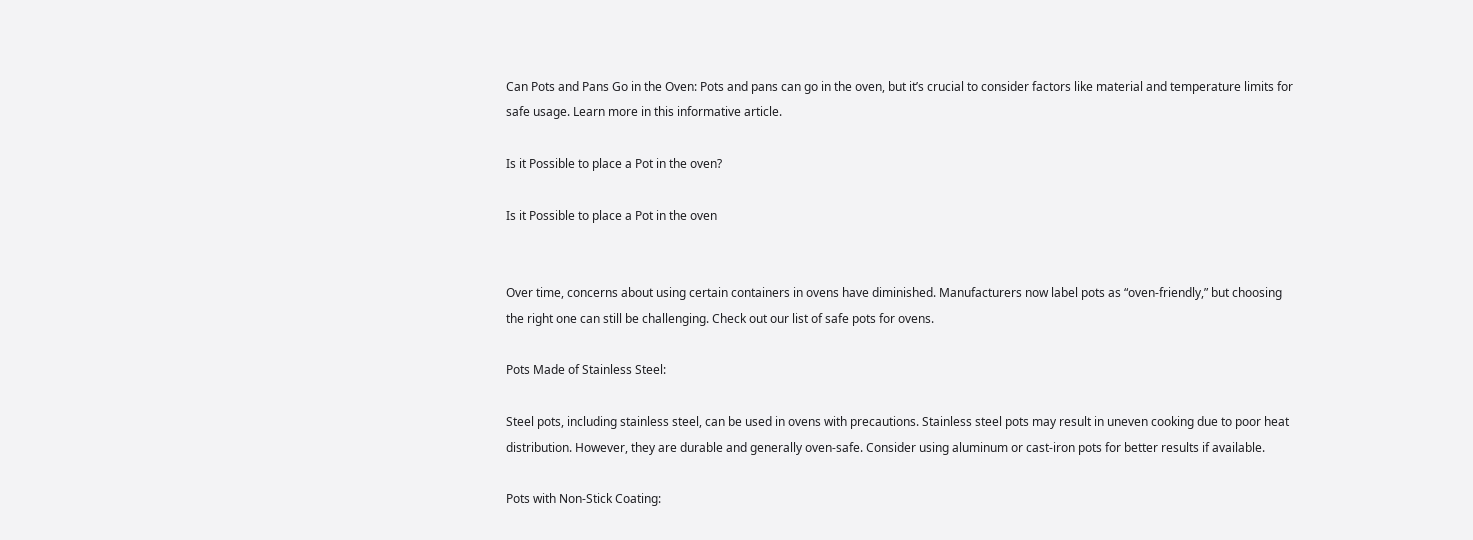Can Pots and Pans Go in the Oven: Pots and pans can go in the oven, but it’s crucial to consider factors like material and temperature limits for safe usage. Learn more in this informative article.

Is it Possible to place a Pot in the oven?

Is it Possible to place a Pot in the oven


Over time, concerns about using certain containers in ovens have diminished. Manufacturers now label pots as “oven-friendly,” but choosing the right one can still be challenging. Check out our list of safe pots for ovens.

Pots Made of Stainless Steel:

Steel pots, including stainless steel, can be used in ovens with precautions. Stainless steel pots may result in uneven cooking due to poor heat distribution. However, they are durable and generally oven-safe. Consider using aluminum or cast-iron pots for better results if available.

Pots with Non-Stick Coating: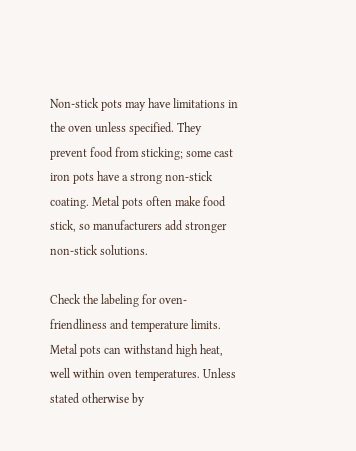Non-stick pots may have limitations in the oven unless specified. They prevent food from sticking; some cast iron pots have a strong non-stick coating. Metal pots often make food stick, so manufacturers add stronger non-stick solutions.

Check the labeling for oven-friendliness and temperature limits. Metal pots can withstand high heat, well within oven temperatures. Unless stated otherwise by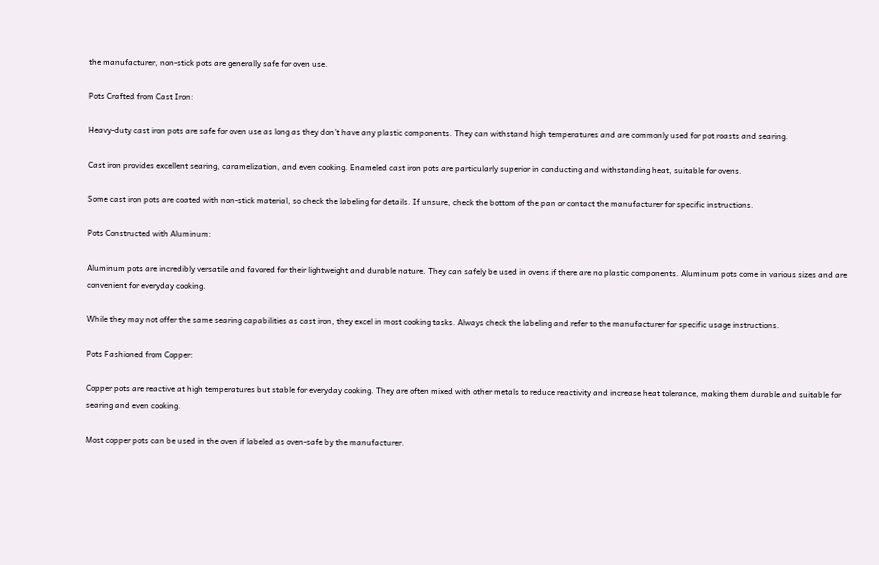the manufacturer, non-stick pots are generally safe for oven use.

Pots Crafted from Cast Iron:

Heavy-duty cast iron pots are safe for oven use as long as they don’t have any plastic components. They can withstand high temperatures and are commonly used for pot roasts and searing.

Cast iron provides excellent searing, caramelization, and even cooking. Enameled cast iron pots are particularly superior in conducting and withstanding heat, suitable for ovens.

Some cast iron pots are coated with non-stick material, so check the labeling for details. If unsure, check the bottom of the pan or contact the manufacturer for specific instructions.

Pots Constructed with Aluminum:

Aluminum pots are incredibly versatile and favored for their lightweight and durable nature. They can safely be used in ovens if there are no plastic components. Aluminum pots come in various sizes and are convenient for everyday cooking.

While they may not offer the same searing capabilities as cast iron, they excel in most cooking tasks. Always check the labeling and refer to the manufacturer for specific usage instructions.

Pots Fashioned from Copper:

Copper pots are reactive at high temperatures but stable for everyday cooking. They are often mixed with other metals to reduce reactivity and increase heat tolerance, making them durable and suitable for searing and even cooking.

Most copper pots can be used in the oven if labeled as oven-safe by the manufacturer.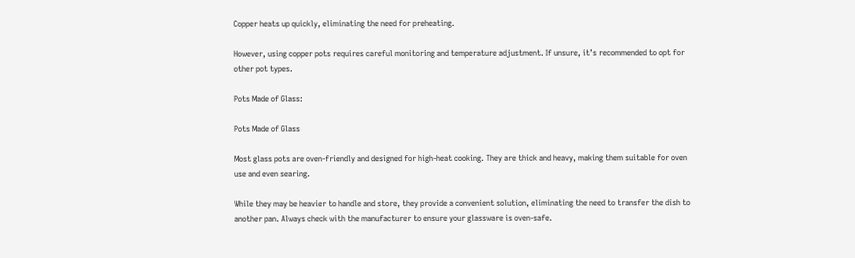Copper heats up quickly, eliminating the need for preheating.

However, using copper pots requires careful monitoring and temperature adjustment. If unsure, it’s recommended to opt for other pot types.

Pots Made of Glass:

Pots Made of Glass

Most glass pots are oven-friendly and designed for high-heat cooking. They are thick and heavy, making them suitable for oven use and even searing.

While they may be heavier to handle and store, they provide a convenient solution, eliminating the need to transfer the dish to another pan. Always check with the manufacturer to ensure your glassware is oven-safe.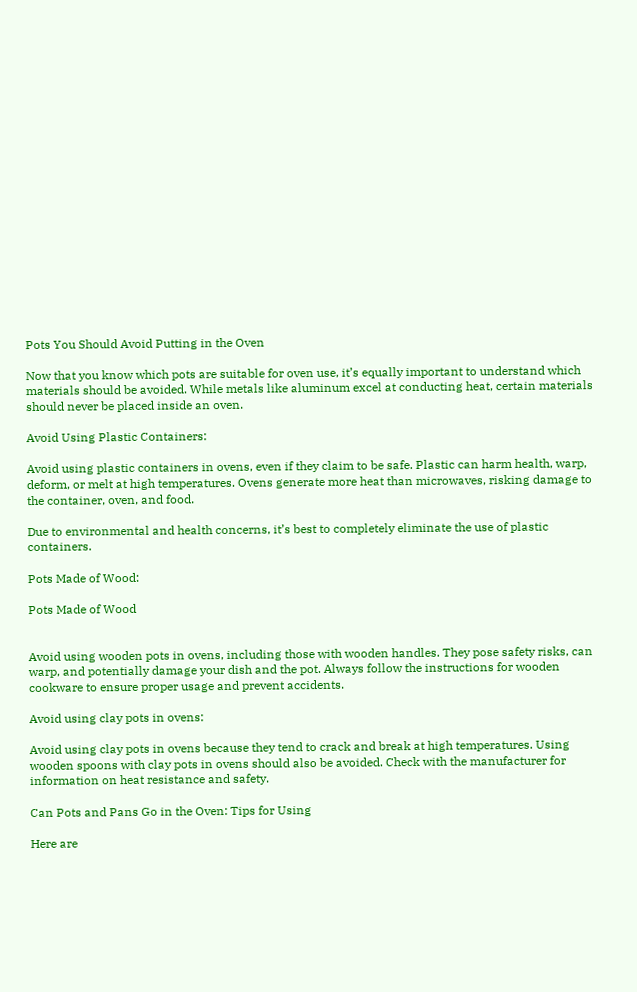Pots You Should Avoid Putting in the Oven

Now that you know which pots are suitable for oven use, it’s equally important to understand which materials should be avoided. While metals like aluminum excel at conducting heat, certain materials should never be placed inside an oven.

Avoid Using Plastic Containers:

Avoid using plastic containers in ovens, even if they claim to be safe. Plastic can harm health, warp, deform, or melt at high temperatures. Ovens generate more heat than microwaves, risking damage to the container, oven, and food.

Due to environmental and health concerns, it’s best to completely eliminate the use of plastic containers.

Pots Made of Wood:

Pots Made of Wood


Avoid using wooden pots in ovens, including those with wooden handles. They pose safety risks, can warp, and potentially damage your dish and the pot. Always follow the instructions for wooden cookware to ensure proper usage and prevent accidents.

Avoid using clay pots in ovens:

Avoid using clay pots in ovens because they tend to crack and break at high temperatures. Using wooden spoons with clay pots in ovens should also be avoided. Check with the manufacturer for information on heat resistance and safety.

Can Pots and Pans Go in the Oven: Tips for Using

Here are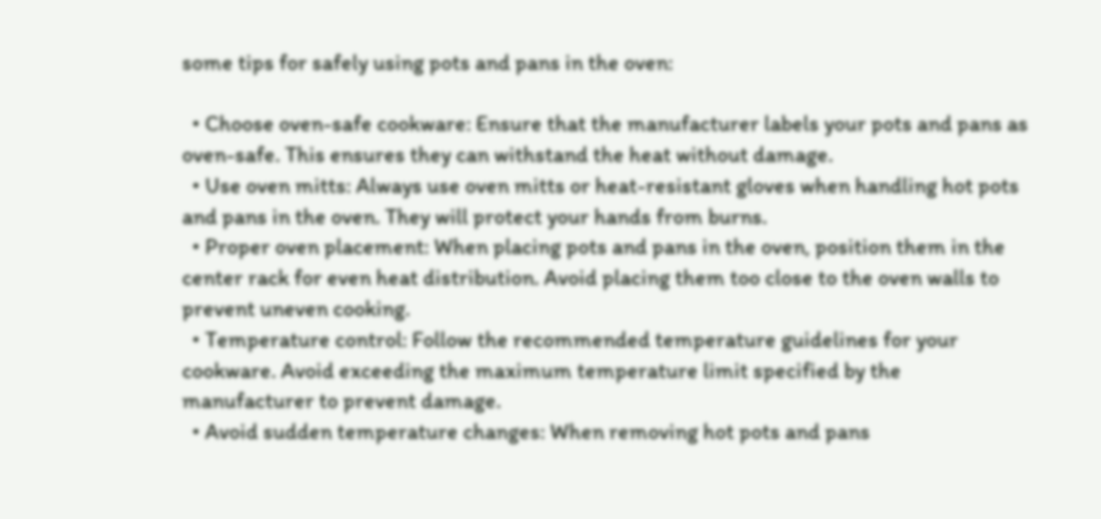some tips for safely using pots and pans in the oven:

  • Choose oven-safe cookware: Ensure that the manufacturer labels your pots and pans as oven-safe. This ensures they can withstand the heat without damage.
  • Use oven mitts: Always use oven mitts or heat-resistant gloves when handling hot pots and pans in the oven. They will protect your hands from burns.
  • Proper oven placement: When placing pots and pans in the oven, position them in the center rack for even heat distribution. Avoid placing them too close to the oven walls to prevent uneven cooking.
  • Temperature control: Follow the recommended temperature guidelines for your cookware. Avoid exceeding the maximum temperature limit specified by the manufacturer to prevent damage.
  • Avoid sudden temperature changes: When removing hot pots and pans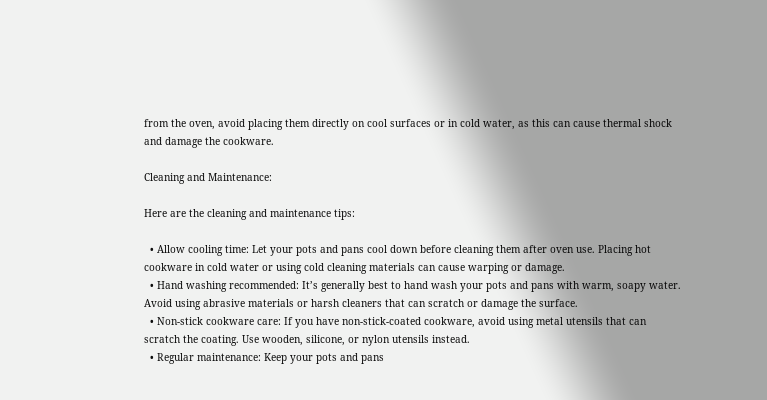from the oven, avoid placing them directly on cool surfaces or in cold water, as this can cause thermal shock and damage the cookware.

Cleaning and Maintenance:

Here are the cleaning and maintenance tips:

  • Allow cooling time: Let your pots and pans cool down before cleaning them after oven use. Placing hot cookware in cold water or using cold cleaning materials can cause warping or damage.
  • Hand washing recommended: It’s generally best to hand wash your pots and pans with warm, soapy water. Avoid using abrasive materials or harsh cleaners that can scratch or damage the surface.
  • Non-stick cookware care: If you have non-stick-coated cookware, avoid using metal utensils that can scratch the coating. Use wooden, silicone, or nylon utensils instead.
  • Regular maintenance: Keep your pots and pans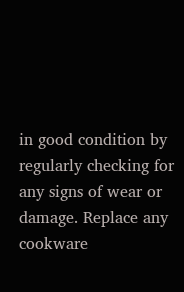in good condition by regularly checking for any signs of wear or damage. Replace any cookware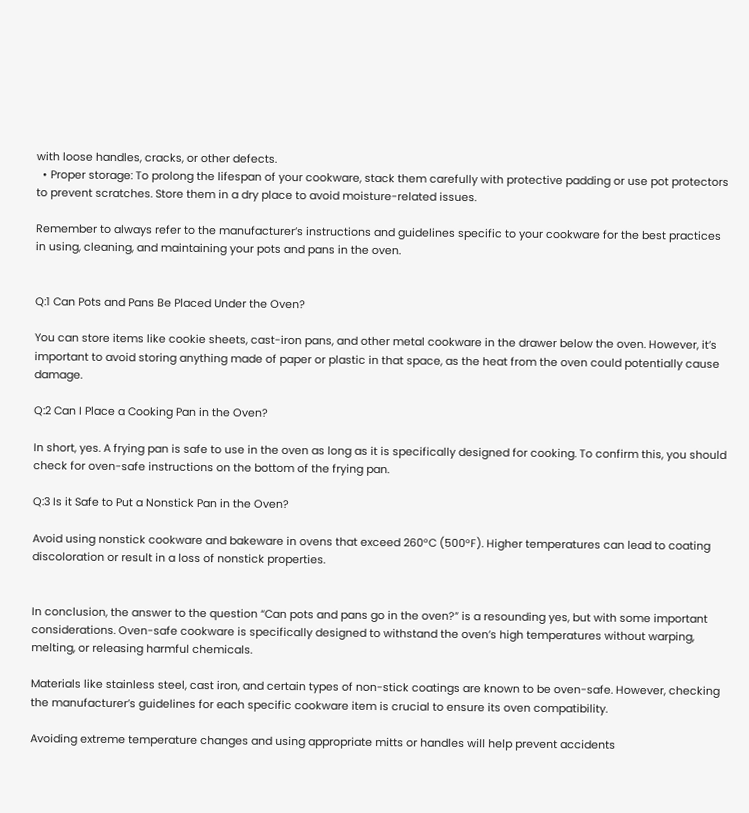with loose handles, cracks, or other defects.
  • Proper storage: To prolong the lifespan of your cookware, stack them carefully with protective padding or use pot protectors to prevent scratches. Store them in a dry place to avoid moisture-related issues.

Remember to always refer to the manufacturer’s instructions and guidelines specific to your cookware for the best practices in using, cleaning, and maintaining your pots and pans in the oven.


Q:1 Can Pots and Pans Be Placed Under the Oven?

You can store items like cookie sheets, cast-iron pans, and other metal cookware in the drawer below the oven. However, it’s important to avoid storing anything made of paper or plastic in that space, as the heat from the oven could potentially cause damage.

Q:2 Can I Place a Cooking Pan in the Oven?

In short, yes. A frying pan is safe to use in the oven as long as it is specifically designed for cooking. To confirm this, you should check for oven-safe instructions on the bottom of the frying pan.

Q:3 Is it Safe to Put a Nonstick Pan in the Oven?

Avoid using nonstick cookware and bakeware in ovens that exceed 260°C (500°F). Higher temperatures can lead to coating discoloration or result in a loss of nonstick properties.


In conclusion, the answer to the question “Can pots and pans go in the oven?” is a resounding yes, but with some important considerations. Oven-safe cookware is specifically designed to withstand the oven’s high temperatures without warping, melting, or releasing harmful chemicals.

Materials like stainless steel, cast iron, and certain types of non-stick coatings are known to be oven-safe. However, checking the manufacturer’s guidelines for each specific cookware item is crucial to ensure its oven compatibility.

Avoiding extreme temperature changes and using appropriate mitts or handles will help prevent accidents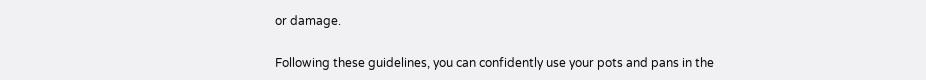or damage.

Following these guidelines, you can confidently use your pots and pans in the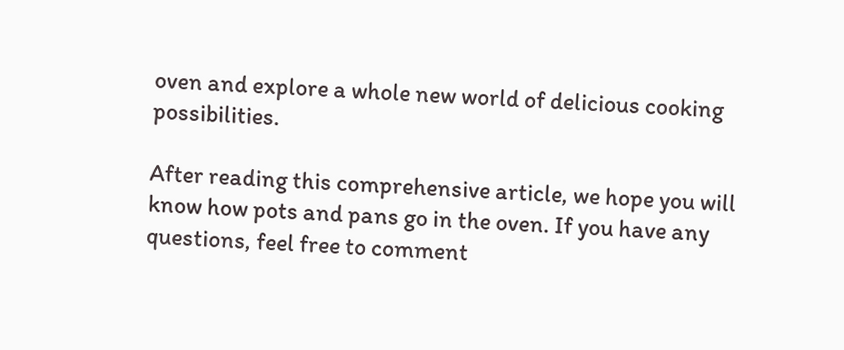oven and explore a whole new world of delicious cooking possibilities.

After reading this comprehensive article, we hope you will know how pots and pans go in the oven. If you have any questions, feel free to comment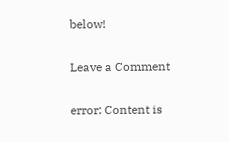below!

Leave a Comment

error: Content is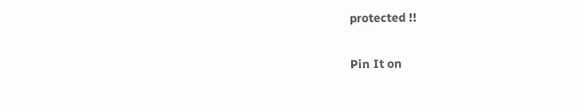protected !!

Pin It on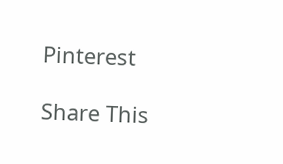Pinterest

Share This